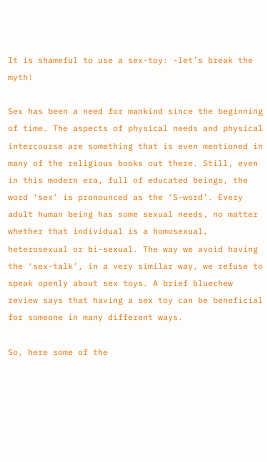It is shameful to use a sex-toy: -let’s break the myth!

Sex has been a need for mankind since the beginning of time. The aspects of physical needs and physical intercourse are something that is even mentioned in many of the religious books out there. Still, even in this modern era, full of educated beings, the word ‘sex’ is pronounced as the ‘S-word’. Every adult human being has some sexual needs, no matter whether that individual is a homosexual, heterosexual or bi-sexual. The way we avoid having the ‘sex-talk’, in a very similar way, we refuse to speak openly about sex toys. A brief bluechew review says that having a sex toy can be beneficial for someone in many different ways.

So, here some of the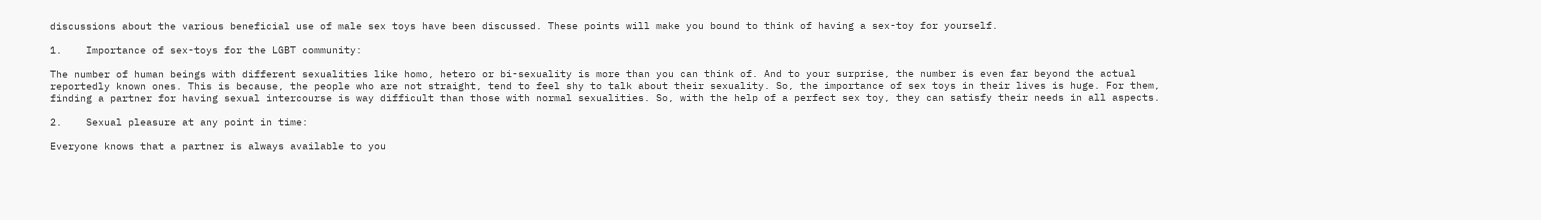discussions about the various beneficial use of male sex toys have been discussed. These points will make you bound to think of having a sex-toy for yourself.

1.    Importance of sex-toys for the LGBT community:

The number of human beings with different sexualities like homo, hetero or bi-sexuality is more than you can think of. And to your surprise, the number is even far beyond the actual reportedly known ones. This is because, the people who are not straight, tend to feel shy to talk about their sexuality. So, the importance of sex toys in their lives is huge. For them, finding a partner for having sexual intercourse is way difficult than those with normal sexualities. So, with the help of a perfect sex toy, they can satisfy their needs in all aspects.

2.    Sexual pleasure at any point in time:

Everyone knows that a partner is always available to you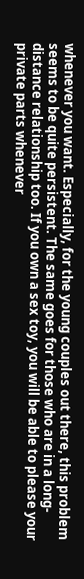whenever you want. Especially, for the young couples out there, this problem seems to be quite persistent. The same goes for those who are in a long-distance relationship too. If you own a sex toy, you will be able to please your private parts whenever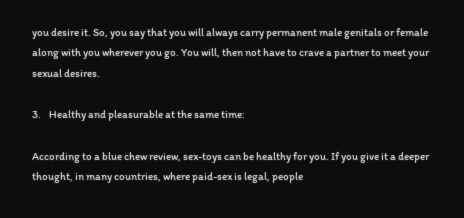you desire it. So, you say that you will always carry permanent male genitals or female along with you wherever you go. You will, then not have to crave a partner to meet your sexual desires.

3.    Healthy and pleasurable at the same time:

According to a blue chew review, sex-toys can be healthy for you. If you give it a deeper thought, in many countries, where paid-sex is legal, people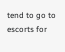tend to go to escorts for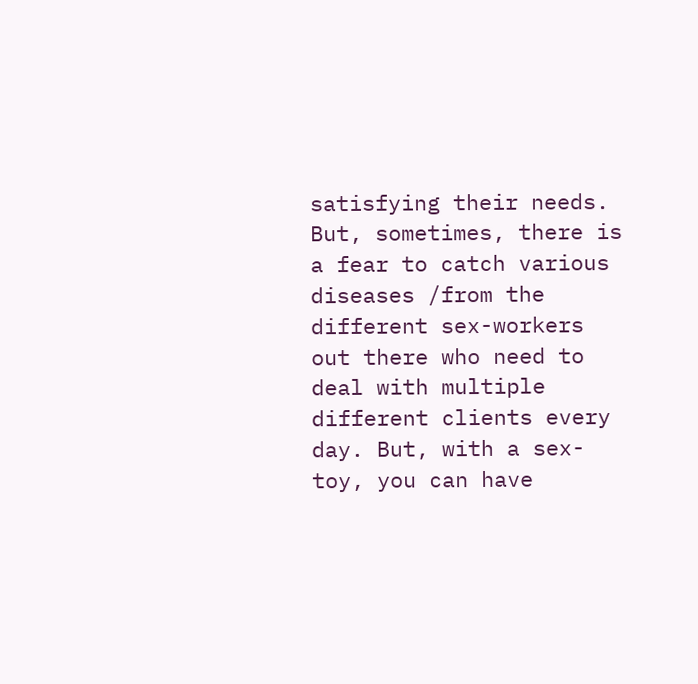satisfying their needs. But, sometimes, there is a fear to catch various diseases /from the different sex-workers out there who need to deal with multiple different clients every day. But, with a sex-toy, you can have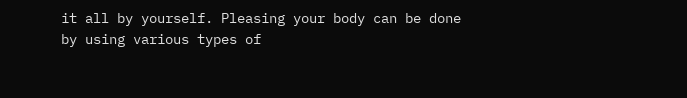it all by yourself. Pleasing your body can be done by using various types of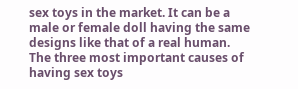sex toys in the market. It can be a male or female doll having the same designs like that of a real human. The three most important causes of having sex toys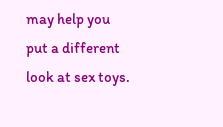may help you put a different look at sex toys.